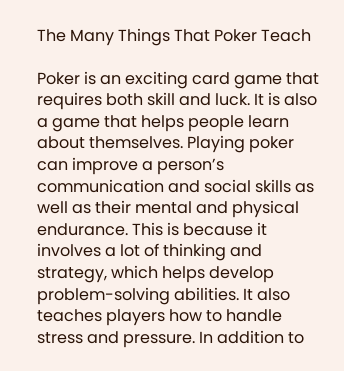The Many Things That Poker Teach

Poker is an exciting card game that requires both skill and luck. It is also a game that helps people learn about themselves. Playing poker can improve a person’s communication and social skills as well as their mental and physical endurance. This is because it involves a lot of thinking and strategy, which helps develop problem-solving abilities. It also teaches players how to handle stress and pressure. In addition to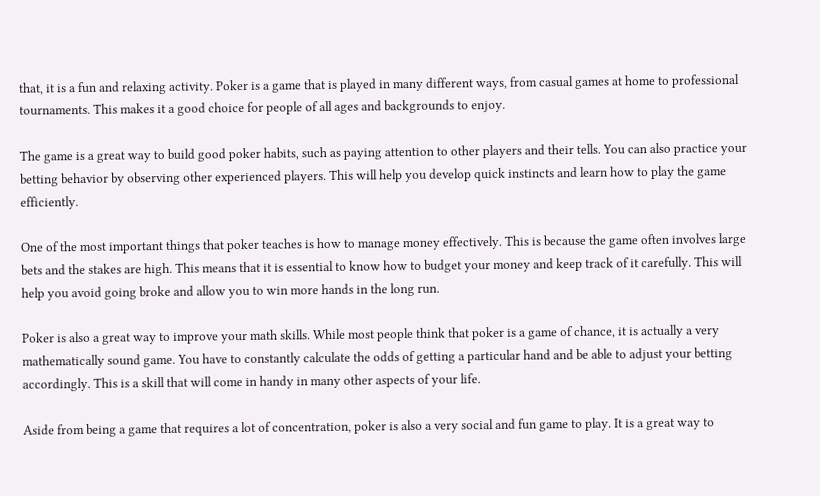that, it is a fun and relaxing activity. Poker is a game that is played in many different ways, from casual games at home to professional tournaments. This makes it a good choice for people of all ages and backgrounds to enjoy.

The game is a great way to build good poker habits, such as paying attention to other players and their tells. You can also practice your betting behavior by observing other experienced players. This will help you develop quick instincts and learn how to play the game efficiently.

One of the most important things that poker teaches is how to manage money effectively. This is because the game often involves large bets and the stakes are high. This means that it is essential to know how to budget your money and keep track of it carefully. This will help you avoid going broke and allow you to win more hands in the long run.

Poker is also a great way to improve your math skills. While most people think that poker is a game of chance, it is actually a very mathematically sound game. You have to constantly calculate the odds of getting a particular hand and be able to adjust your betting accordingly. This is a skill that will come in handy in many other aspects of your life.

Aside from being a game that requires a lot of concentration, poker is also a very social and fun game to play. It is a great way to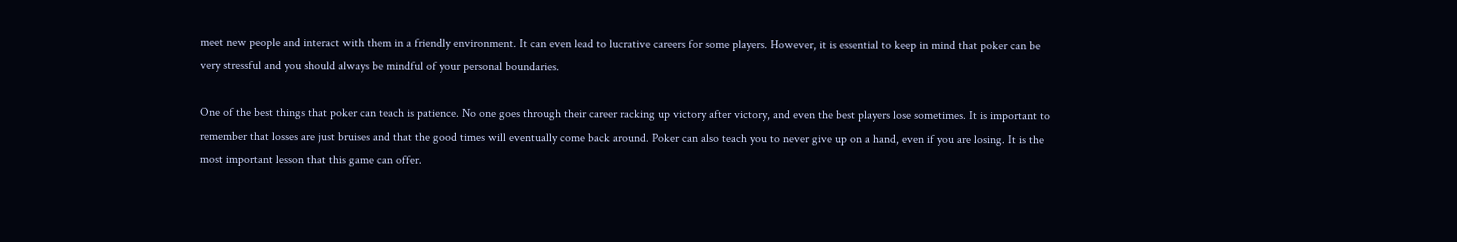meet new people and interact with them in a friendly environment. It can even lead to lucrative careers for some players. However, it is essential to keep in mind that poker can be very stressful and you should always be mindful of your personal boundaries.

One of the best things that poker can teach is patience. No one goes through their career racking up victory after victory, and even the best players lose sometimes. It is important to remember that losses are just bruises and that the good times will eventually come back around. Poker can also teach you to never give up on a hand, even if you are losing. It is the most important lesson that this game can offer.